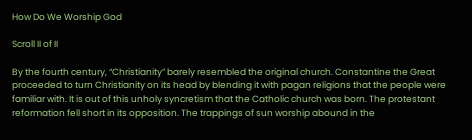How Do We Worship God

Scroll II of II

By the fourth century, “Christianity” barely resembled the original church. Constantine the Great proceeded to turn Christianity on its head by blending it with pagan religions that the people were familiar with. It is out of this unholy syncretism that the Catholic church was born. The protestant reformation fell short in its opposition. The trappings of sun worship abound in the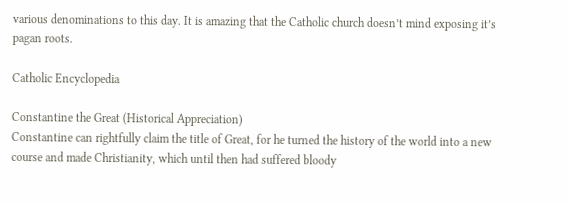various denominations to this day. It is amazing that the Catholic church doesn’t mind exposing it’s pagan roots.

Catholic Encyclopedia

Constantine the Great (Historical Appreciation)
Constantine can rightfully claim the title of Great, for he turned the history of the world into a new course and made Christianity, which until then had suffered bloody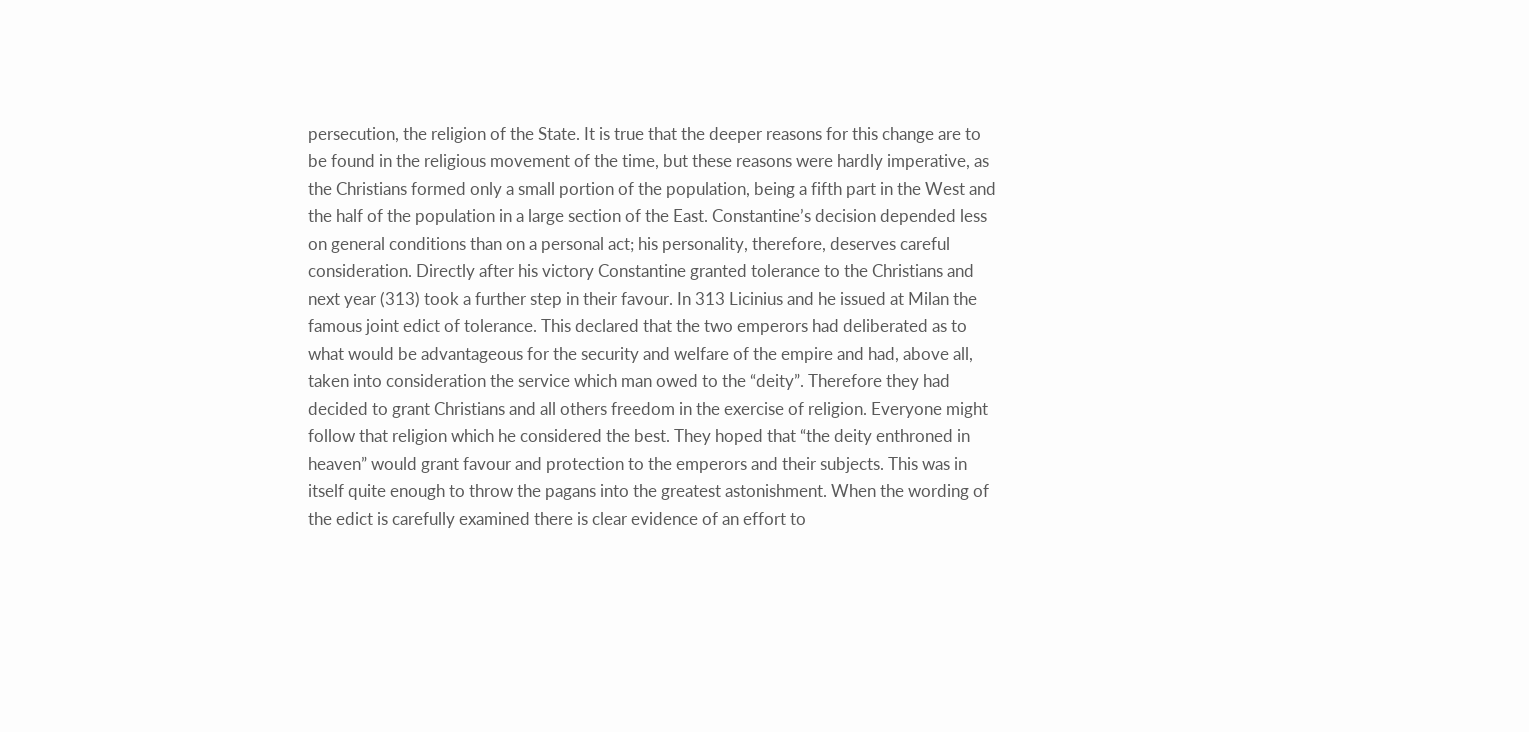persecution, the religion of the State. It is true that the deeper reasons for this change are to be found in the religious movement of the time, but these reasons were hardly imperative, as the Christians formed only a small portion of the population, being a fifth part in the West and the half of the population in a large section of the East. Constantine’s decision depended less on general conditions than on a personal act; his personality, therefore, deserves careful consideration. Directly after his victory Constantine granted tolerance to the Christians and next year (313) took a further step in their favour. In 313 Licinius and he issued at Milan the famous joint edict of tolerance. This declared that the two emperors had deliberated as to what would be advantageous for the security and welfare of the empire and had, above all, taken into consideration the service which man owed to the “deity”. Therefore they had decided to grant Christians and all others freedom in the exercise of religion. Everyone might follow that religion which he considered the best. They hoped that “the deity enthroned in heaven” would grant favour and protection to the emperors and their subjects. This was in itself quite enough to throw the pagans into the greatest astonishment. When the wording of the edict is carefully examined there is clear evidence of an effort to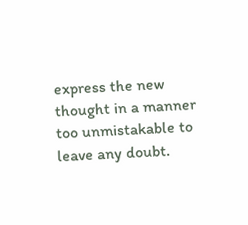express the new thought in a manner too unmistakable to leave any doubt.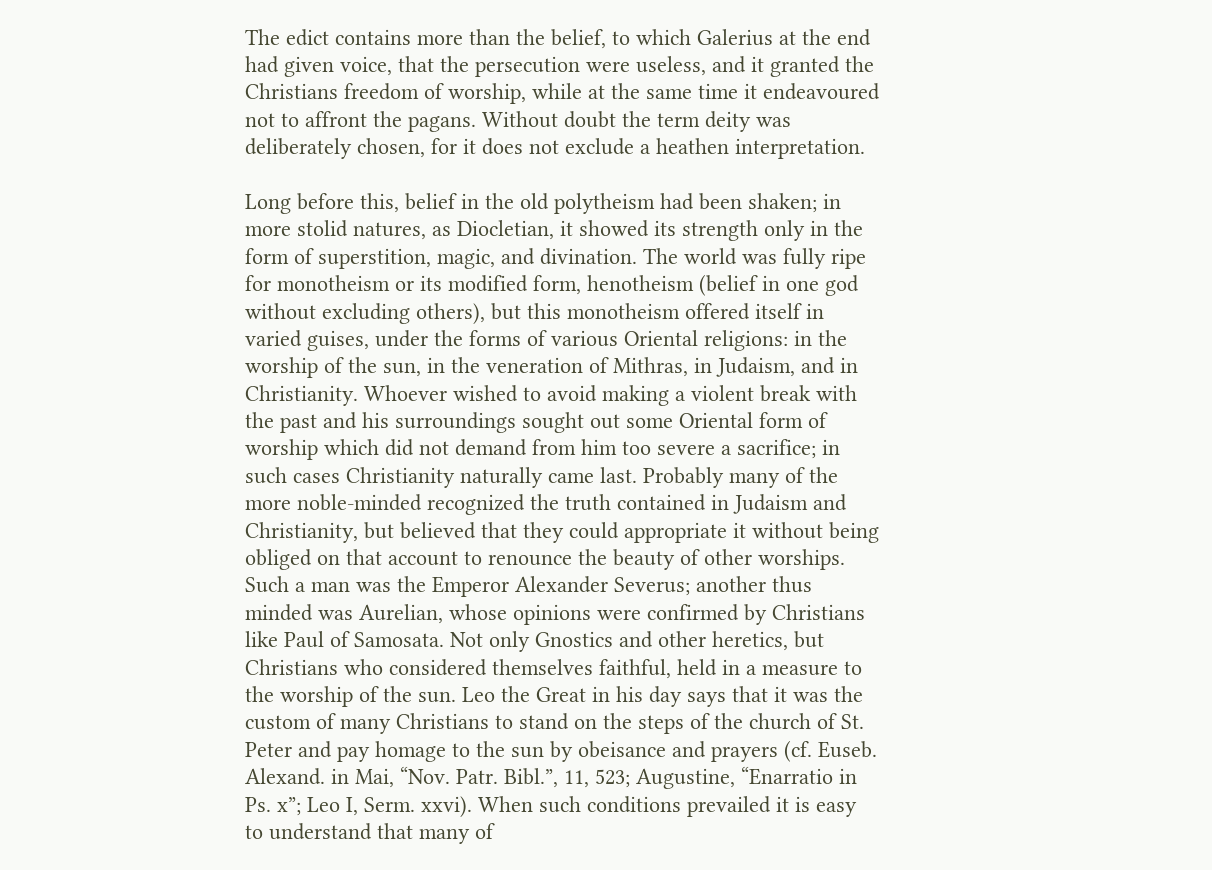The edict contains more than the belief, to which Galerius at the end had given voice, that the persecution were useless, and it granted the Christians freedom of worship, while at the same time it endeavoured not to affront the pagans. Without doubt the term deity was deliberately chosen, for it does not exclude a heathen interpretation.

Long before this, belief in the old polytheism had been shaken; in more stolid natures, as Diocletian, it showed its strength only in the form of superstition, magic, and divination. The world was fully ripe for monotheism or its modified form, henotheism (belief in one god without excluding others), but this monotheism offered itself in varied guises, under the forms of various Oriental religions: in the worship of the sun, in the veneration of Mithras, in Judaism, and in Christianity. Whoever wished to avoid making a violent break with the past and his surroundings sought out some Oriental form of worship which did not demand from him too severe a sacrifice; in such cases Christianity naturally came last. Probably many of the more noble-minded recognized the truth contained in Judaism and Christianity, but believed that they could appropriate it without being obliged on that account to renounce the beauty of other worships. Such a man was the Emperor Alexander Severus; another thus minded was Aurelian, whose opinions were confirmed by Christians like Paul of Samosata. Not only Gnostics and other heretics, but Christians who considered themselves faithful, held in a measure to the worship of the sun. Leo the Great in his day says that it was the custom of many Christians to stand on the steps of the church of St. Peter and pay homage to the sun by obeisance and prayers (cf. Euseb. Alexand. in Mai, “Nov. Patr. Bibl.”, 11, 523; Augustine, “Enarratio in Ps. x”; Leo I, Serm. xxvi). When such conditions prevailed it is easy to understand that many of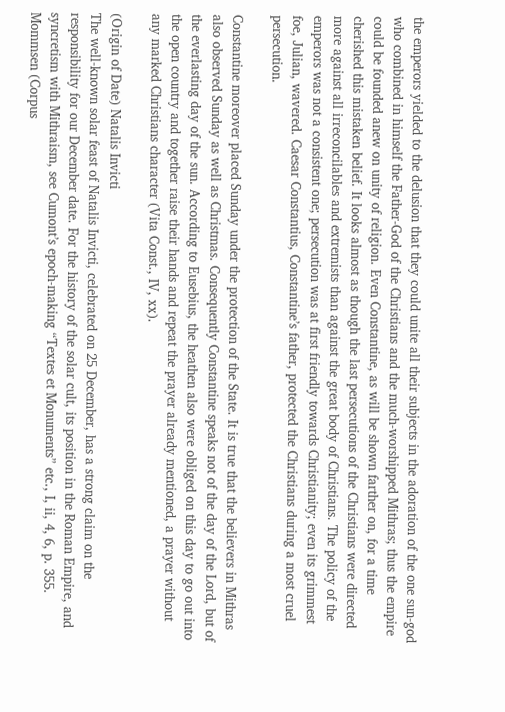the emperors yielded to the delusion that they could unite all their subjects in the adoration of the one sun-god who combined in himself the Father-God of the Christians and the much-worshipped Mithras; thus the empire could be founded anew on unity of religion. Even Constantine, as will be shown farther on, for a time cherished this mistaken belief. It looks almost as though the last persecutions of the Christians were directed more against all irreconcilables and extremists than against the great body of Christians. The policy of the emperors was not a consistent one; persecution was at first friendly towards Christianity; even its grimmest foe, Julian, wavered. Caesar Constantius, Constantine’s father, protected the Christians during a most cruel persecution.

Constantine moreover placed Sunday under the protection of the State. It is true that the believers in Mithras also observed Sunday as well as Christmas. Consequently Constantine speaks not of the day of the Lord, but of the everlasting day of the sun. According to Eusebius, the heathen also were obliged on this day to go out into the open country and together raise their hands and repeat the prayer already mentioned, a prayer without any marked Christians character (Vita Const., IV, xx).

(Origin of Date) Natalis Invicti
The well-known solar feast of Natalis Invicti, celebrated on 25 December, has a strong claim on the responsibility for our December date. For the history of the solar cult, its position in the Roman Empire, and syncretism with Mithraism, see Cumont’s epoch-making “Textes et Monuments” etc., I, ii, 4, 6, p. 355. Mommsen (Corpus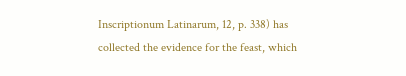Inscriptionum Latinarum, 12, p. 338) has collected the evidence for the feast, which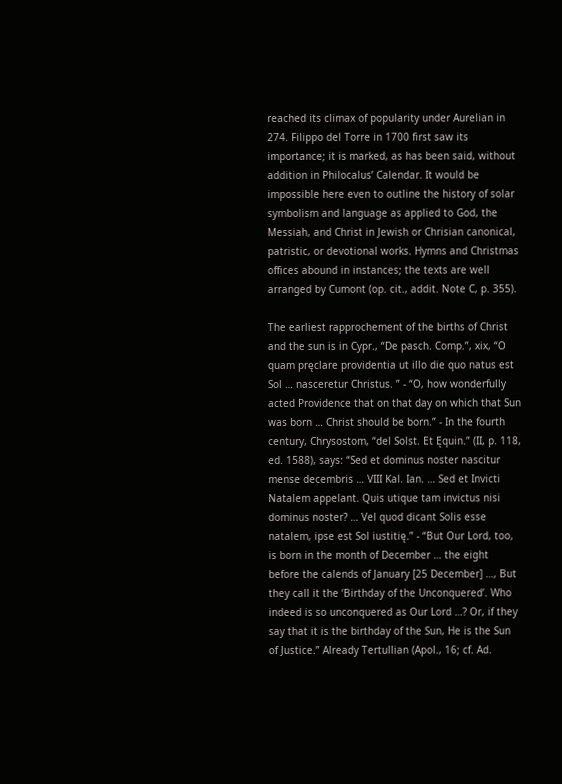reached its climax of popularity under Aurelian in 274. Filippo del Torre in 1700 first saw its importance; it is marked, as has been said, without addition in Philocalus’ Calendar. It would be impossible here even to outline the history of solar symbolism and language as applied to God, the Messiah, and Christ in Jewish or Chrisian canonical, patristic, or devotional works. Hymns and Christmas offices abound in instances; the texts are well arranged by Cumont (op. cit., addit. Note C, p. 355).

The earliest rapprochement of the births of Christ and the sun is in Cypr., “De pasch. Comp.”, xix, “O quam pręclare providentia ut illo die quo natus est Sol … nasceretur Christus. ” - “O, how wonderfully acted Providence that on that day on which that Sun was born … Christ should be born.” - In the fourth century, Chrysostom, “del Solst. Et Ęquin.” (II, p. 118, ed. 1588), says: “Sed et dominus noster nascitur mense decembris … VIII Kal. Ian. … Sed et Invicti Natalem appelant. Quis utique tam invictus nisi dominus noster? … Vel quod dicant Solis esse natalem, ipse est Sol iustitię.” - “But Our Lord, too, is born in the month of December … the eight before the calends of January [25 December] …, But they call it the ‘Birthday of the Unconquered’. Who indeed is so unconquered as Our Lord …? Or, if they say that it is the birthday of the Sun, He is the Sun of Justice.” Already Tertullian (Apol., 16; cf. Ad.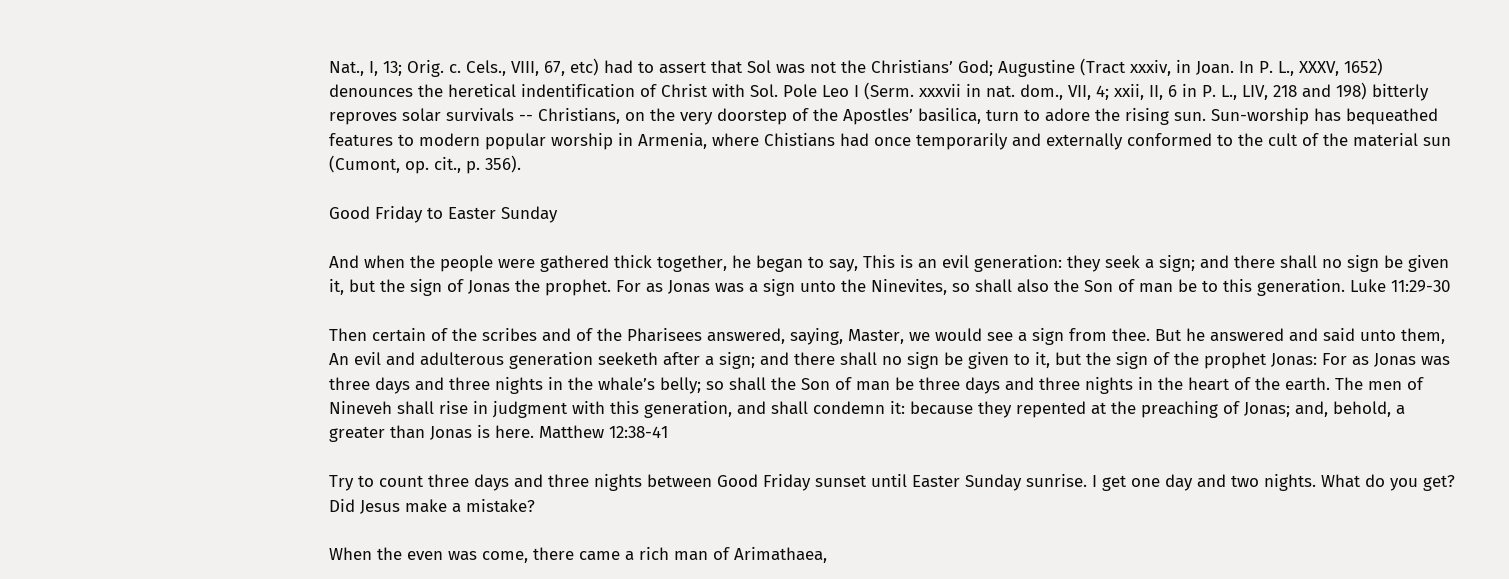Nat., I, 13; Orig. c. Cels., VIII, 67, etc) had to assert that Sol was not the Christians’ God; Augustine (Tract xxxiv, in Joan. In P. L., XXXV, 1652) denounces the heretical indentification of Christ with Sol. Pole Leo I (Serm. xxxvii in nat. dom., VII, 4; xxii, II, 6 in P. L., LIV, 218 and 198) bitterly reproves solar survivals -- Christians, on the very doorstep of the Apostles’ basilica, turn to adore the rising sun. Sun-worship has bequeathed features to modern popular worship in Armenia, where Chistians had once temporarily and externally conformed to the cult of the material sun (Cumont, op. cit., p. 356).

Good Friday to Easter Sunday

And when the people were gathered thick together, he began to say, This is an evil generation: they seek a sign; and there shall no sign be given it, but the sign of Jonas the prophet. For as Jonas was a sign unto the Ninevites, so shall also the Son of man be to this generation. Luke 11:29-30

Then certain of the scribes and of the Pharisees answered, saying, Master, we would see a sign from thee. But he answered and said unto them, An evil and adulterous generation seeketh after a sign; and there shall no sign be given to it, but the sign of the prophet Jonas: For as Jonas was three days and three nights in the whale’s belly; so shall the Son of man be three days and three nights in the heart of the earth. The men of Nineveh shall rise in judgment with this generation, and shall condemn it: because they repented at the preaching of Jonas; and, behold, a greater than Jonas is here. Matthew 12:38-41

Try to count three days and three nights between Good Friday sunset until Easter Sunday sunrise. I get one day and two nights. What do you get? Did Jesus make a mistake?

When the even was come, there came a rich man of Arimathaea,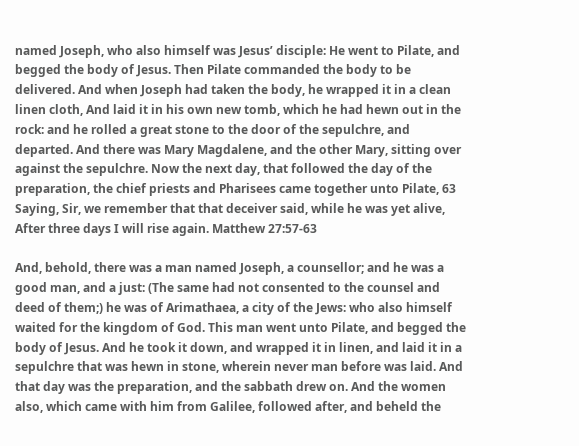named Joseph, who also himself was Jesus’ disciple: He went to Pilate, and begged the body of Jesus. Then Pilate commanded the body to be delivered. And when Joseph had taken the body, he wrapped it in a clean linen cloth, And laid it in his own new tomb, which he had hewn out in the rock: and he rolled a great stone to the door of the sepulchre, and departed. And there was Mary Magdalene, and the other Mary, sitting over against the sepulchre. Now the next day, that followed the day of the preparation, the chief priests and Pharisees came together unto Pilate, 63 Saying, Sir, we remember that that deceiver said, while he was yet alive, After three days I will rise again. Matthew 27:57-63

And, behold, there was a man named Joseph, a counsellor; and he was a good man, and a just: (The same had not consented to the counsel and deed of them;) he was of Arimathaea, a city of the Jews: who also himself waited for the kingdom of God. This man went unto Pilate, and begged the body of Jesus. And he took it down, and wrapped it in linen, and laid it in a sepulchre that was hewn in stone, wherein never man before was laid. And that day was the preparation, and the sabbath drew on. And the women also, which came with him from Galilee, followed after, and beheld the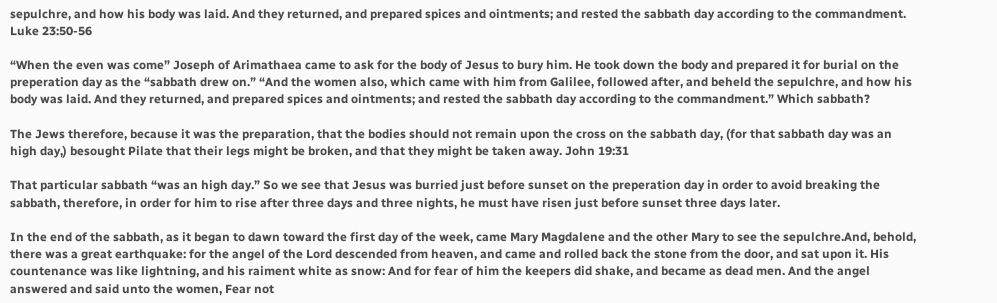sepulchre, and how his body was laid. And they returned, and prepared spices and ointments; and rested the sabbath day according to the commandment. Luke 23:50-56

“When the even was come” Joseph of Arimathaea came to ask for the body of Jesus to bury him. He took down the body and prepared it for burial on the preperation day as the “sabbath drew on.” “And the women also, which came with him from Galilee, followed after, and beheld the sepulchre, and how his body was laid. And they returned, and prepared spices and ointments; and rested the sabbath day according to the commandment.” Which sabbath?

The Jews therefore, because it was the preparation, that the bodies should not remain upon the cross on the sabbath day, (for that sabbath day was an high day,) besought Pilate that their legs might be broken, and that they might be taken away. John 19:31

That particular sabbath “was an high day.” So we see that Jesus was burried just before sunset on the preperation day in order to avoid breaking the sabbath, therefore, in order for him to rise after three days and three nights, he must have risen just before sunset three days later.

In the end of the sabbath, as it began to dawn toward the first day of the week, came Mary Magdalene and the other Mary to see the sepulchre.And, behold, there was a great earthquake: for the angel of the Lord descended from heaven, and came and rolled back the stone from the door, and sat upon it. His countenance was like lightning, and his raiment white as snow: And for fear of him the keepers did shake, and became as dead men. And the angel answered and said unto the women, Fear not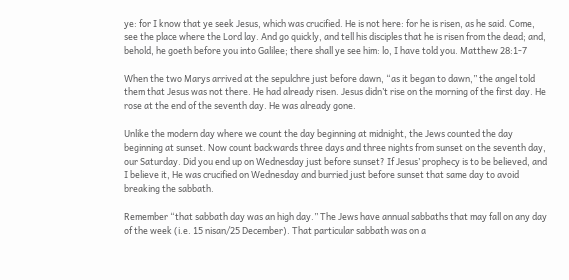ye: for I know that ye seek Jesus, which was crucified. He is not here: for he is risen, as he said. Come, see the place where the Lord lay. And go quickly, and tell his disciples that he is risen from the dead; and, behold, he goeth before you into Galilee; there shall ye see him: lo, I have told you. Matthew 28:1-7

When the two Marys arrived at the sepulchre just before dawn, “as it began to dawn,” the angel told them that Jesus was not there. He had already risen. Jesus didn’t rise on the morning of the first day. He rose at the end of the seventh day. He was already gone.

Unlike the modern day where we count the day beginning at midnight, the Jews counted the day beginning at sunset. Now count backwards three days and three nights from sunset on the seventh day, our Saturday. Did you end up on Wednesday just before sunset? If Jesus’ prophecy is to be believed, and I believe it, He was crucified on Wednesday and burried just before sunset that same day to avoid breaking the sabbath.

Remember “that sabbath day was an high day.” The Jews have annual sabbaths that may fall on any day of the week (i.e. 15 nisan/25 December). That particular sabbath was on a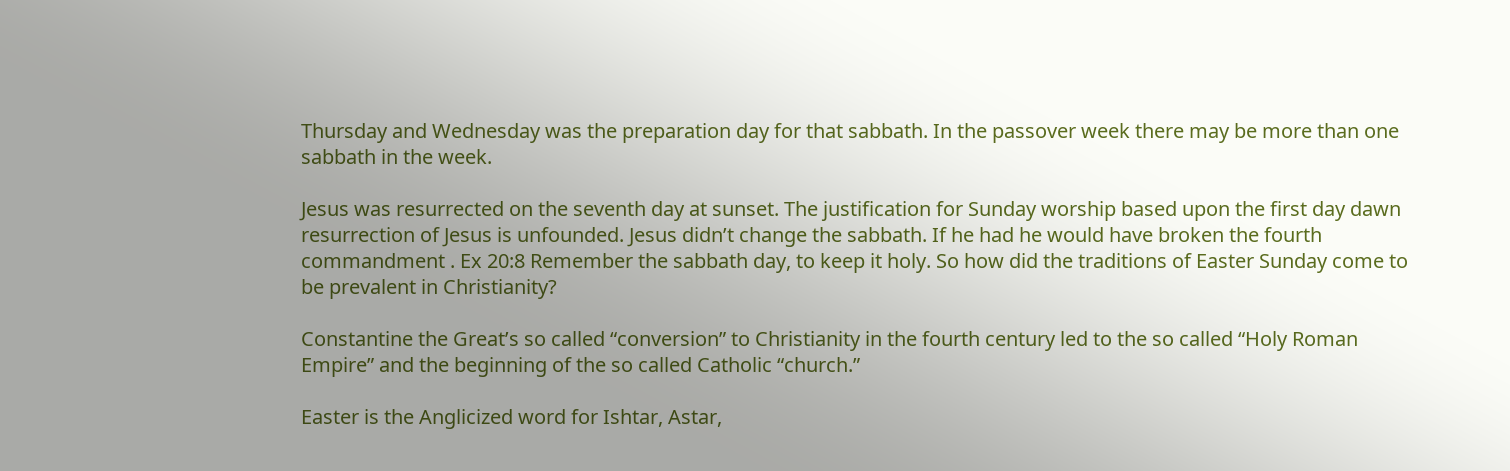Thursday and Wednesday was the preparation day for that sabbath. In the passover week there may be more than one sabbath in the week.

Jesus was resurrected on the seventh day at sunset. The justification for Sunday worship based upon the first day dawn resurrection of Jesus is unfounded. Jesus didn’t change the sabbath. If he had he would have broken the fourth commandment . Ex 20:8 Remember the sabbath day, to keep it holy. So how did the traditions of Easter Sunday come to be prevalent in Christianity?

Constantine the Great’s so called “conversion” to Christianity in the fourth century led to the so called “Holy Roman Empire” and the beginning of the so called Catholic “church.”

Easter is the Anglicized word for Ishtar, Astar,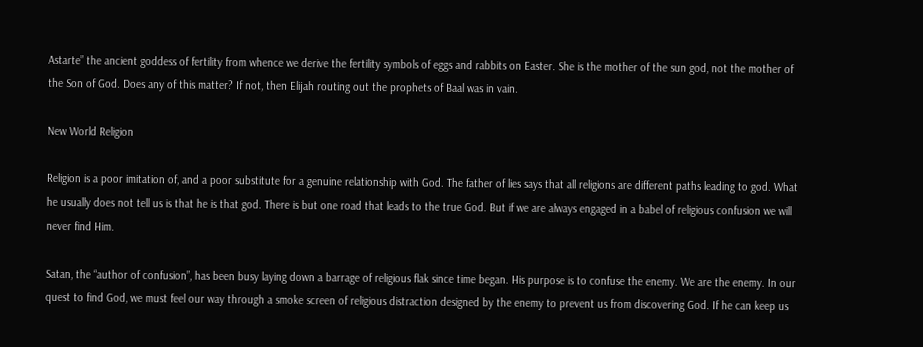Astarte” the ancient goddess of fertility from whence we derive the fertility symbols of eggs and rabbits on Easter. She is the mother of the sun god, not the mother of the Son of God. Does any of this matter? If not, then Elijah routing out the prophets of Baal was in vain.

New World Religion

Religion is a poor imitation of, and a poor substitute for a genuine relationship with God. The father of lies says that all religions are different paths leading to god. What he usually does not tell us is that he is that god. There is but one road that leads to the true God. But if we are always engaged in a babel of religious confusion we will never find Him.

Satan, the “author of confusion”, has been busy laying down a barrage of religious flak since time began. His purpose is to confuse the enemy. We are the enemy. In our quest to find God, we must feel our way through a smoke screen of religious distraction designed by the enemy to prevent us from discovering God. If he can keep us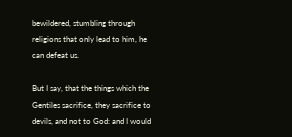bewildered, stumbling through religions that only lead to him, he can defeat us.

But I say, that the things which the Gentiles sacrifice, they sacrifice to devils, and not to God: and I would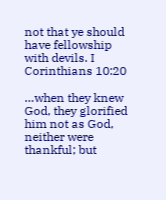not that ye should have fellowship with devils. I Corinthians 10:20

…when they knew God, they glorified him not as God, neither were thankful; but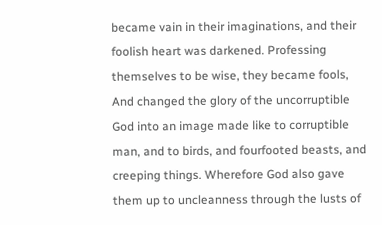became vain in their imaginations, and their foolish heart was darkened. Professing themselves to be wise, they became fools, And changed the glory of the uncorruptible God into an image made like to corruptible man, and to birds, and fourfooted beasts, and creeping things. Wherefore God also gave them up to uncleanness through the lusts of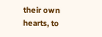their own hearts, to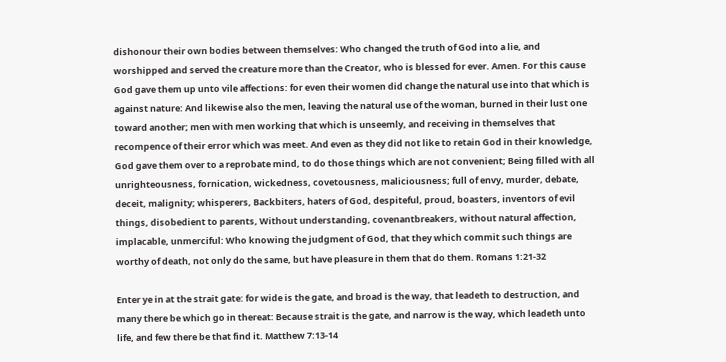dishonour their own bodies between themselves: Who changed the truth of God into a lie, and worshipped and served the creature more than the Creator, who is blessed for ever. Amen. For this cause God gave them up unto vile affections: for even their women did change the natural use into that which is against nature: And likewise also the men, leaving the natural use of the woman, burned in their lust one toward another; men with men working that which is unseemly, and receiving in themselves that recompence of their error which was meet. And even as they did not like to retain God in their knowledge, God gave them over to a reprobate mind, to do those things which are not convenient; Being filled with all unrighteousness, fornication, wickedness, covetousness, maliciousness; full of envy, murder, debate, deceit, malignity; whisperers, Backbiters, haters of God, despiteful, proud, boasters, inventors of evil things, disobedient to parents, Without understanding, covenantbreakers, without natural affection, implacable, unmerciful: Who knowing the judgment of God, that they which commit such things are worthy of death, not only do the same, but have pleasure in them that do them. Romans 1:21-32

Enter ye in at the strait gate: for wide is the gate, and broad is the way, that leadeth to destruction, and many there be which go in thereat: Because strait is the gate, and narrow is the way, which leadeth unto life, and few there be that find it. Matthew 7:13-14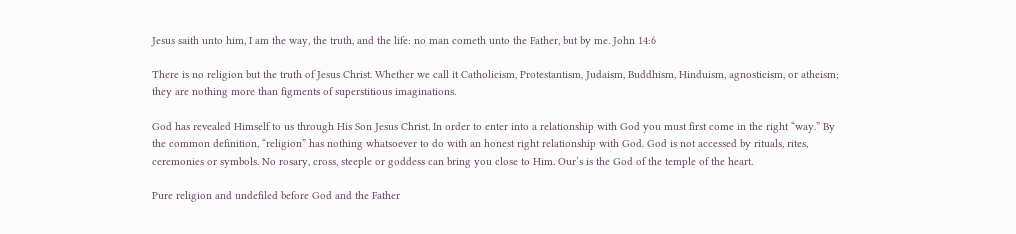Jesus saith unto him, I am the way, the truth, and the life: no man cometh unto the Father, but by me. John 14:6

There is no religion but the truth of Jesus Christ. Whether we call it Catholicism, Protestantism, Judaism, Buddhism, Hinduism, agnosticism, or atheism; they are nothing more than figments of superstitious imaginations.

God has revealed Himself to us through His Son Jesus Christ. In order to enter into a relationship with God you must first come in the right “way.” By the common definition, “religion” has nothing whatsoever to do with an honest right relationship with God. God is not accessed by rituals, rites, ceremonies or symbols. No rosary, cross, steeple or goddess can bring you close to Him. Our’s is the God of the temple of the heart.

Pure religion and undefiled before God and the Father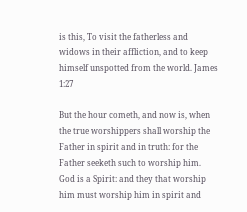is this, To visit the fatherless and widows in their affliction, and to keep himself unspotted from the world. James 1:27

But the hour cometh, and now is, when the true worshippers shall worship the Father in spirit and in truth: for the Father seeketh such to worship him. God is a Spirit: and they that worship him must worship him in spirit and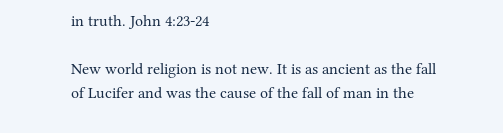in truth. John 4:23-24

New world religion is not new. It is as ancient as the fall of Lucifer and was the cause of the fall of man in the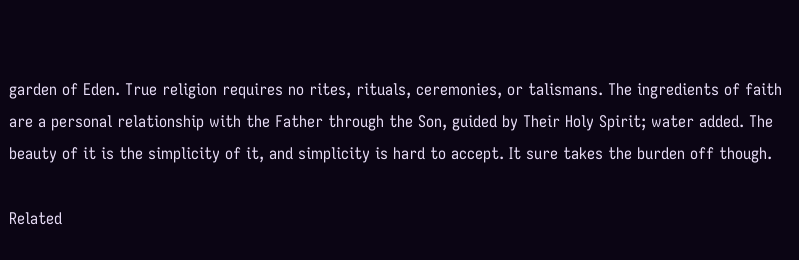garden of Eden. True religion requires no rites, rituals, ceremonies, or talismans. The ingredients of faith are a personal relationship with the Father through the Son, guided by Their Holy Spirit; water added. The beauty of it is the simplicity of it, and simplicity is hard to accept. It sure takes the burden off though.

Related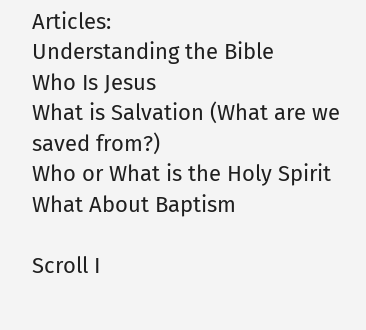Articles:
Understanding the Bible
Who Is Jesus
What is Salvation (What are we saved from?)
Who or What is the Holy Spirit
What About Baptism

Scroll I